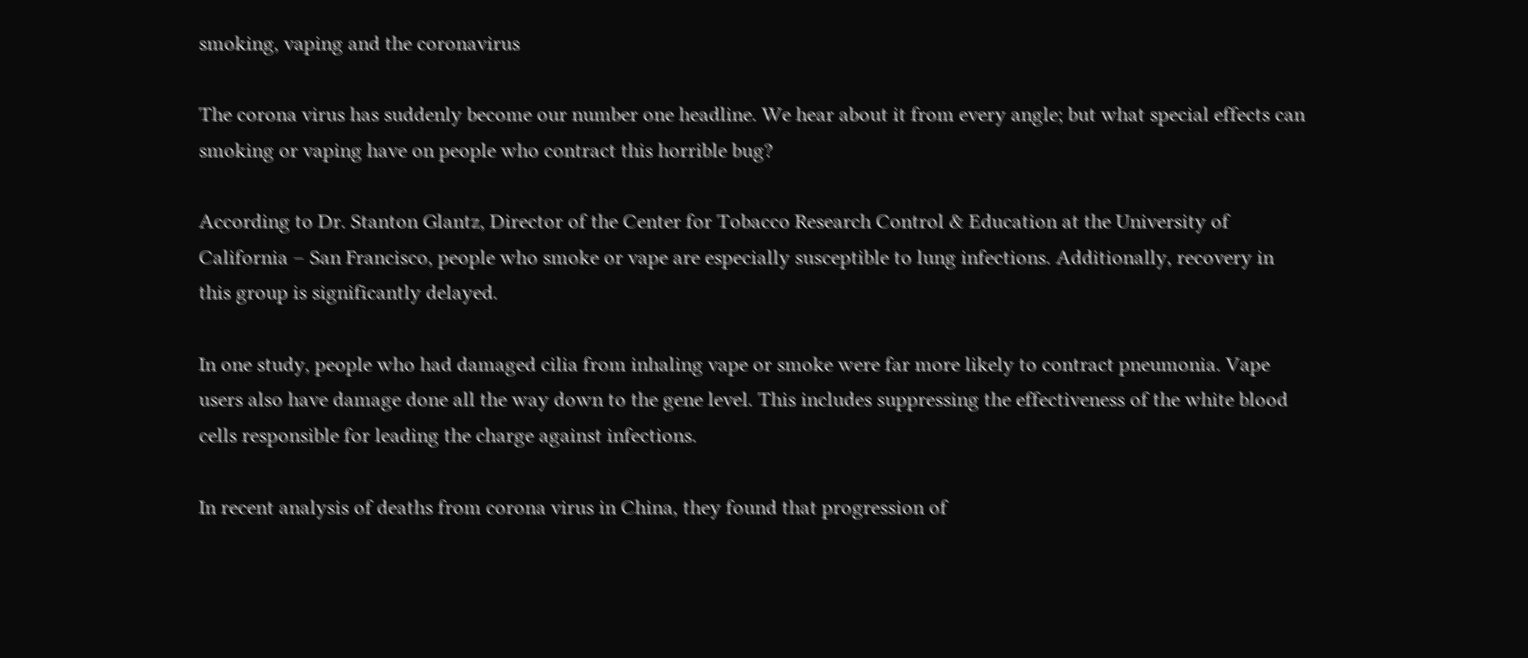smoking, vaping and the coronavirus

The corona virus has suddenly become our number one headline. We hear about it from every angle; but what special effects can smoking or vaping have on people who contract this horrible bug?

According to Dr. Stanton Glantz, Director of the Center for Tobacco Research Control & Education at the University of California – San Francisco, people who smoke or vape are especially susceptible to lung infections. Additionally, recovery in this group is significantly delayed.

In one study, people who had damaged cilia from inhaling vape or smoke were far more likely to contract pneumonia. Vape users also have damage done all the way down to the gene level. This includes suppressing the effectiveness of the white blood cells responsible for leading the charge against infections.

In recent analysis of deaths from corona virus in China, they found that progression of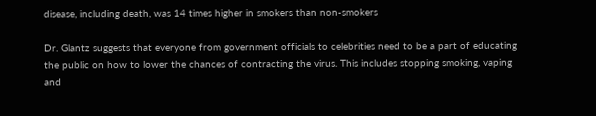disease, including death, was 14 times higher in smokers than non-smokers

Dr. Glantz suggests that everyone from government officials to celebrities need to be a part of educating the public on how to lower the chances of contracting the virus. This includes stopping smoking, vaping and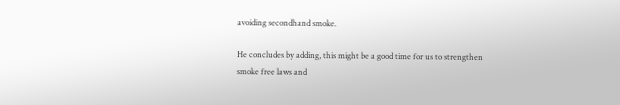avoiding secondhand smoke.

He concludes by adding, this might be a good time for us to strengthen smoke free laws and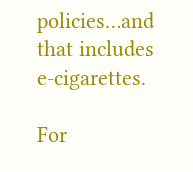policies…and that includes e-cigarettes.

For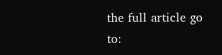the full article go to: